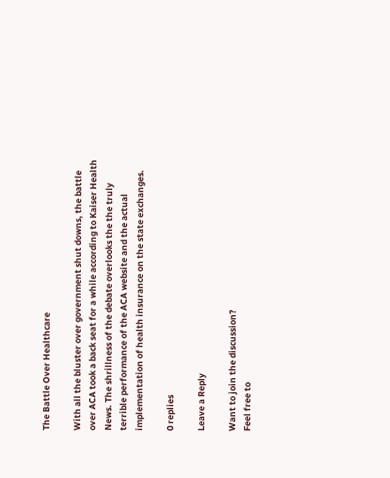The Battle Over Healthcare

With all the bluster over government shut downs, the battle over ACA took a back seat for a while according to Kaiser Health News. The shrillness of the debate overlooks the the truly terrible performance of the ACA website and the actual implementation of health insurance on the state exchanges.

0 replies

Leave a Reply

Want to join the discussion?
Feel free to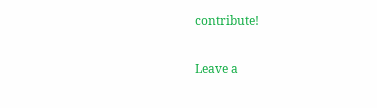contribute!

Leave a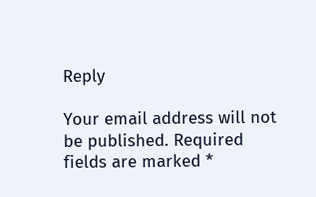Reply

Your email address will not be published. Required fields are marked *